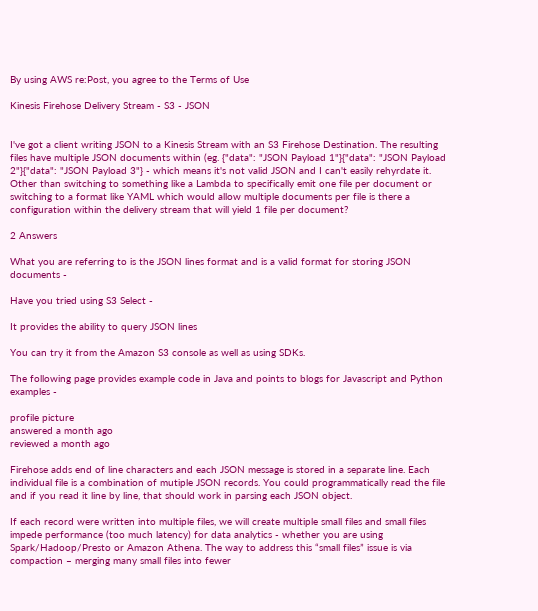By using AWS re:Post, you agree to the Terms of Use

Kinesis Firehose Delivery Stream - S3 - JSON


I've got a client writing JSON to a Kinesis Stream with an S3 Firehose Destination. The resulting files have multiple JSON documents within (eg. {"data": "JSON Payload 1"}{"data": "JSON Payload 2"}{"data": "JSON Payload 3"} - which means it's not valid JSON and I can't easily rehyrdate it. Other than switching to something like a Lambda to specifically emit one file per document or switching to a format like YAML which would allow multiple documents per file is there a configuration within the delivery stream that will yield 1 file per document?

2 Answers

What you are referring to is the JSON lines format and is a valid format for storing JSON documents -

Have you tried using S3 Select -

It provides the ability to query JSON lines

You can try it from the Amazon S3 console as well as using SDKs.

The following page provides example code in Java and points to blogs for Javascript and Python examples -

profile picture
answered a month ago
reviewed a month ago

Firehose adds end of line characters and each JSON message is stored in a separate line. Each individual file is a combination of mutiple JSON records. You could programmatically read the file and if you read it line by line, that should work in parsing each JSON object.

If each record were written into multiple files, we will create multiple small files and small files impede performance (too much latency) for data analytics - whether you are using Spark/Hadoop/Presto or Amazon Athena. The way to address this “small files” issue is via compaction – merging many small files into fewer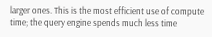larger ones. This is the most efficient use of compute time; the query engine spends much less time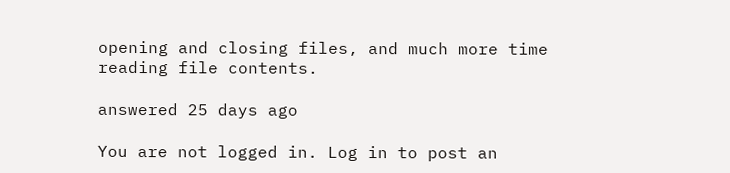opening and closing files, and much more time reading file contents.

answered 25 days ago

You are not logged in. Log in to post an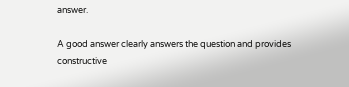answer.

A good answer clearly answers the question and provides constructive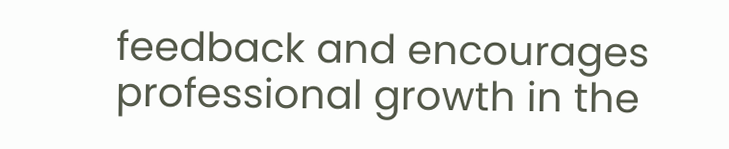feedback and encourages professional growth in the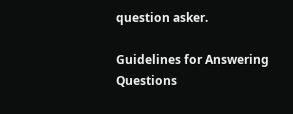question asker.

Guidelines for Answering Questions